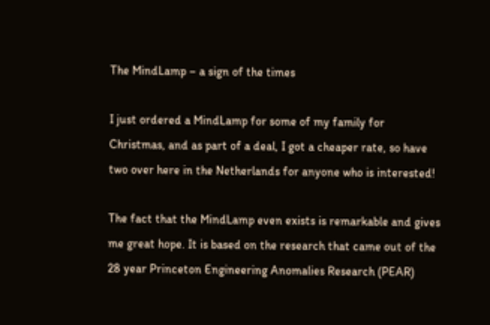The MindLamp – a sign of the times

I just ordered a MindLamp for some of my family for Christmas, and as part of a deal, I got a cheaper rate, so have two over here in the Netherlands for anyone who is interested!

The fact that the MindLamp even exists is remarkable and gives me great hope. It is based on the research that came out of the 28 year Princeton Engineering Anomalies Research (PEAR)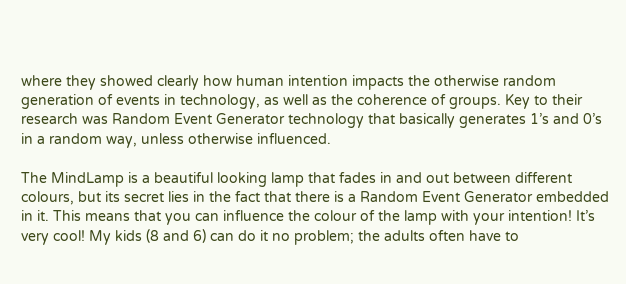where they showed clearly how human intention impacts the otherwise random generation of events in technology, as well as the coherence of groups. Key to their research was Random Event Generator technology that basically generates 1’s and 0’s in a random way, unless otherwise influenced.

The MindLamp is a beautiful looking lamp that fades in and out between different colours, but its secret lies in the fact that there is a Random Event Generator embedded in it. This means that you can influence the colour of the lamp with your intention! It’s very cool! My kids (8 and 6) can do it no problem; the adults often have to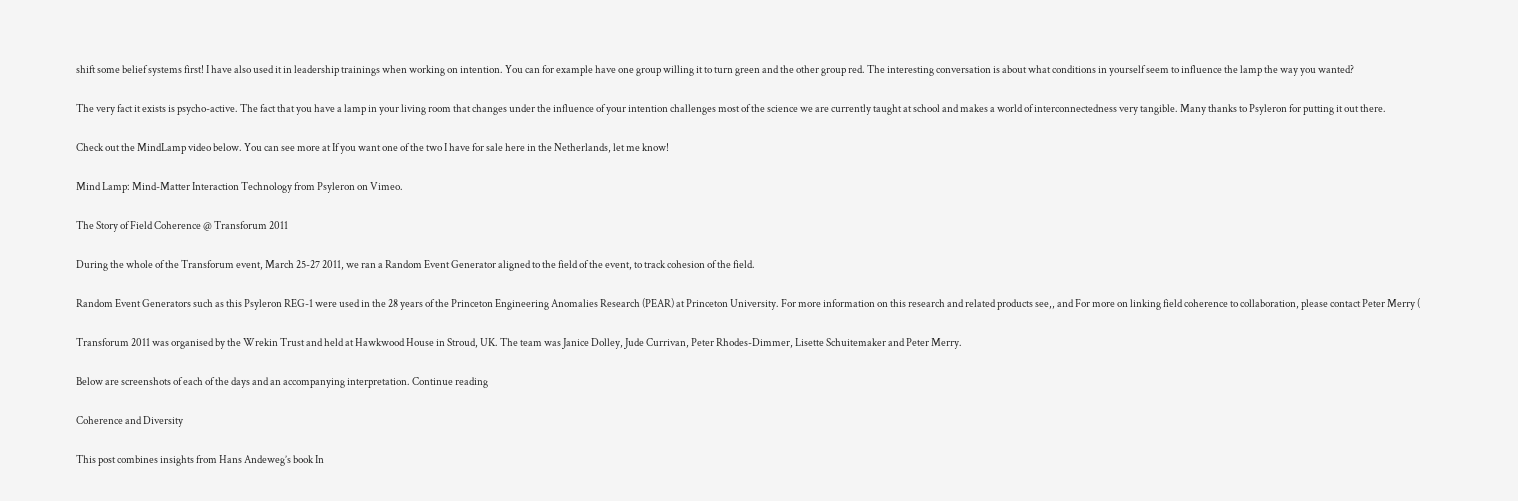shift some belief systems first! I have also used it in leadership trainings when working on intention. You can for example have one group willing it to turn green and the other group red. The interesting conversation is about what conditions in yourself seem to influence the lamp the way you wanted?

The very fact it exists is psycho-active. The fact that you have a lamp in your living room that changes under the influence of your intention challenges most of the science we are currently taught at school and makes a world of interconnectedness very tangible. Many thanks to Psyleron for putting it out there.

Check out the MindLamp video below. You can see more at If you want one of the two I have for sale here in the Netherlands, let me know!

Mind Lamp: Mind-Matter Interaction Technology from Psyleron on Vimeo.

The Story of Field Coherence @ Transforum 2011

During the whole of the Transforum event, March 25-27 2011, we ran a Random Event Generator aligned to the field of the event, to track cohesion of the field.

Random Event Generators such as this Psyleron REG-1 were used in the 28 years of the Princeton Engineering Anomalies Research (PEAR) at Princeton University. For more information on this research and related products see,, and For more on linking field coherence to collaboration, please contact Peter Merry (

Transforum 2011 was organised by the Wrekin Trust and held at Hawkwood House in Stroud, UK. The team was Janice Dolley, Jude Currivan, Peter Rhodes-Dimmer, Lisette Schuitemaker and Peter Merry.

Below are screenshots of each of the days and an accompanying interpretation. Continue reading

Coherence and Diversity

This post combines insights from Hans Andeweg’s book In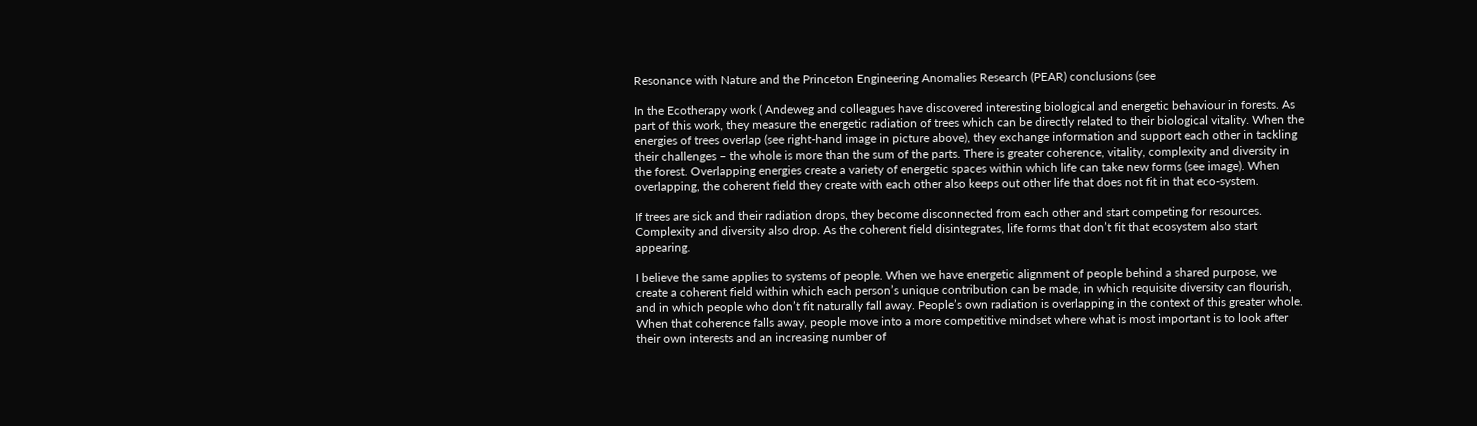Resonance with Nature and the Princeton Engineering Anomalies Research (PEAR) conclusions (see

In the Ecotherapy work ( Andeweg and colleagues have discovered interesting biological and energetic behaviour in forests. As part of this work, they measure the energetic radiation of trees which can be directly related to their biological vitality. When the energies of trees overlap (see right-hand image in picture above), they exchange information and support each other in tackling their challenges – the whole is more than the sum of the parts. There is greater coherence, vitality, complexity and diversity in the forest. Overlapping energies create a variety of energetic spaces within which life can take new forms (see image). When overlapping, the coherent field they create with each other also keeps out other life that does not fit in that eco-system.

If trees are sick and their radiation drops, they become disconnected from each other and start competing for resources. Complexity and diversity also drop. As the coherent field disintegrates, life forms that don’t fit that ecosystem also start appearing.

I believe the same applies to systems of people. When we have energetic alignment of people behind a shared purpose, we create a coherent field within which each person’s unique contribution can be made, in which requisite diversity can flourish, and in which people who don’t fit naturally fall away. People’s own radiation is overlapping in the context of this greater whole. When that coherence falls away, people move into a more competitive mindset where what is most important is to look after their own interests and an increasing number of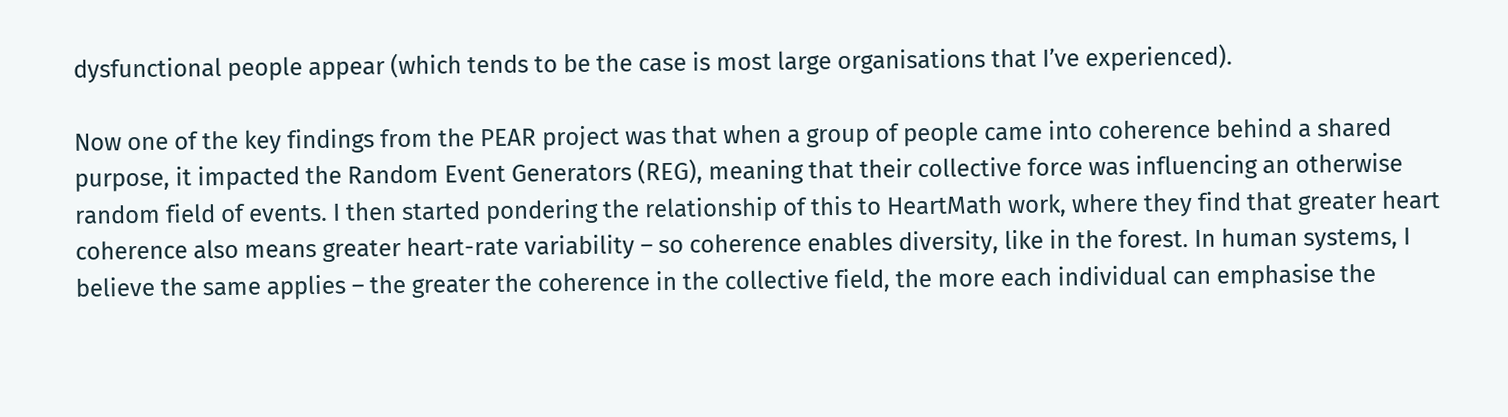dysfunctional people appear (which tends to be the case is most large organisations that I’ve experienced).

Now one of the key findings from the PEAR project was that when a group of people came into coherence behind a shared purpose, it impacted the Random Event Generators (REG), meaning that their collective force was influencing an otherwise random field of events. I then started pondering the relationship of this to HeartMath work, where they find that greater heart coherence also means greater heart-rate variability – so coherence enables diversity, like in the forest. In human systems, I believe the same applies – the greater the coherence in the collective field, the more each individual can emphasise the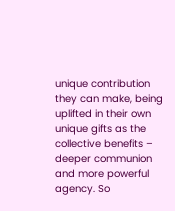unique contribution they can make, being uplifted in their own unique gifts as the collective benefits – deeper communion and more powerful agency. So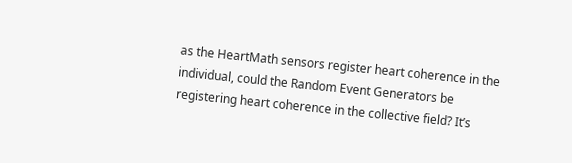as the HeartMath sensors register heart coherence in the individual, could the Random Event Generators be registering heart coherence in the collective field? It’s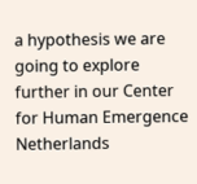a hypothesis we are going to explore further in our Center for Human Emergence Netherlands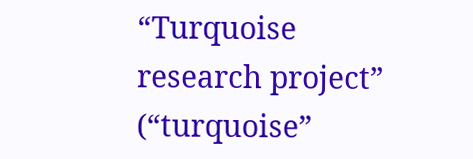“Turquoise research project” (“turquoise”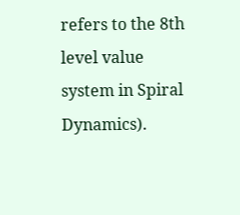refers to the 8th level value system in Spiral Dynamics).